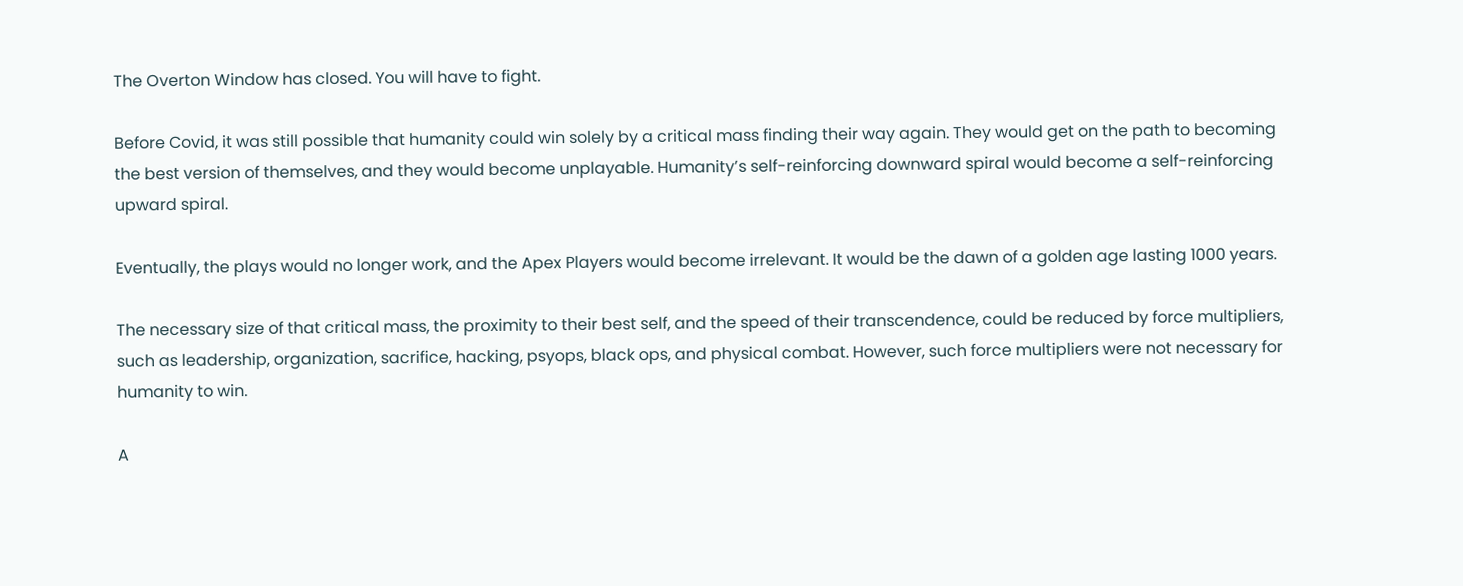The Overton Window has closed. You will have to fight.

Before Covid, it was still possible that humanity could win solely by a critical mass finding their way again. They would get on the path to becoming the best version of themselves, and they would become unplayable. Humanity’s self-reinforcing downward spiral would become a self-reinforcing upward spiral.

Eventually, the plays would no longer work, and the Apex Players would become irrelevant. It would be the dawn of a golden age lasting 1000 years.

The necessary size of that critical mass, the proximity to their best self, and the speed of their transcendence, could be reduced by force multipliers, such as leadership, organization, sacrifice, hacking, psyops, black ops, and physical combat. However, such force multipliers were not necessary for humanity to win.

A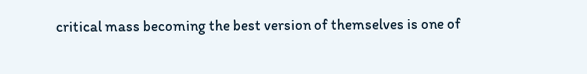critical mass becoming the best version of themselves is one of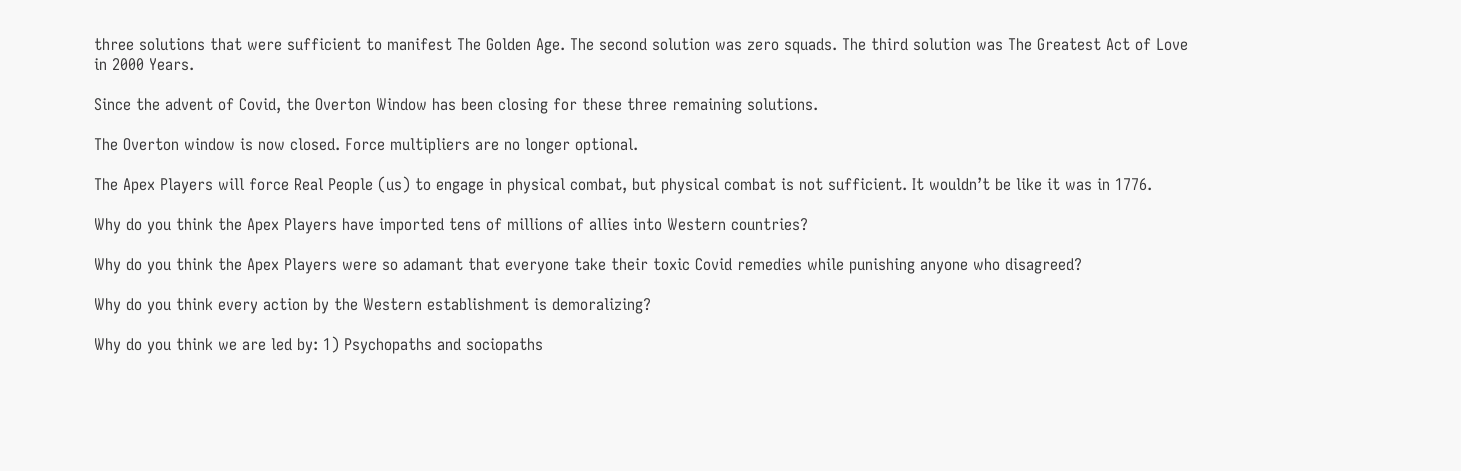three solutions that were sufficient to manifest The Golden Age. The second solution was zero squads. The third solution was The Greatest Act of Love in 2000 Years.

Since the advent of Covid, the Overton Window has been closing for these three remaining solutions.

The Overton window is now closed. Force multipliers are no longer optional.

The Apex Players will force Real People (us) to engage in physical combat, but physical combat is not sufficient. It wouldn’t be like it was in 1776.

Why do you think the Apex Players have imported tens of millions of allies into Western countries?

Why do you think the Apex Players were so adamant that everyone take their toxic Covid remedies while punishing anyone who disagreed?

Why do you think every action by the Western establishment is demoralizing?

Why do you think we are led by: 1) Psychopaths and sociopaths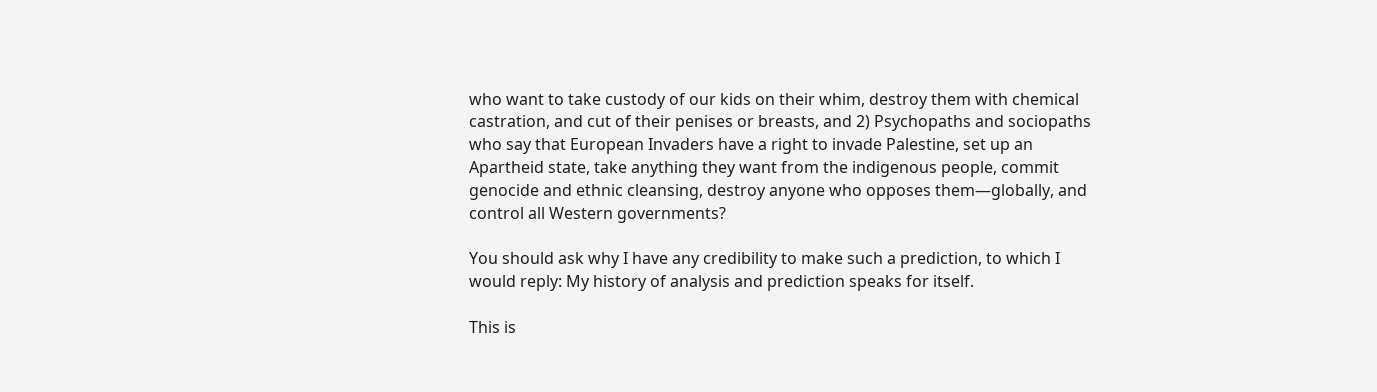who want to take custody of our kids on their whim, destroy them with chemical castration, and cut of their penises or breasts, and 2) Psychopaths and sociopaths who say that European Invaders have a right to invade Palestine, set up an Apartheid state, take anything they want from the indigenous people, commit genocide and ethnic cleansing, destroy anyone who opposes them—globally, and control all Western governments?

You should ask why I have any credibility to make such a prediction, to which I would reply: My history of analysis and prediction speaks for itself.

This is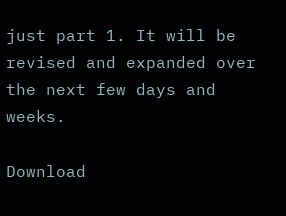just part 1. It will be revised and expanded over the next few days and weeks.

Download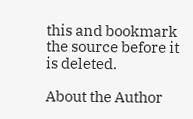this and bookmark the source before it is deleted.

About the Author